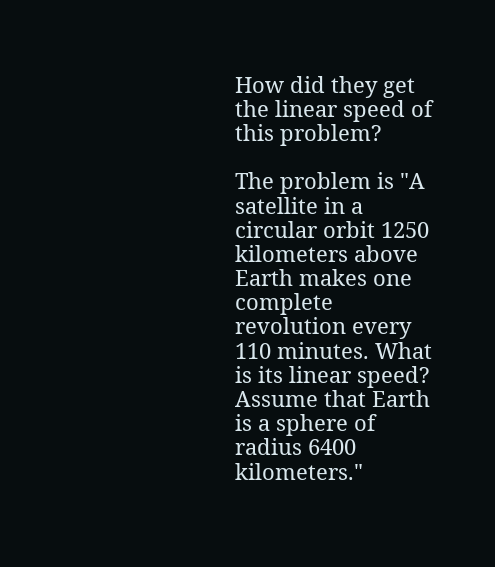How did they get the linear speed of this problem?

The problem is "A satellite in a circular orbit 1250 kilometers above Earth makes one complete revolution every 110 minutes. What is its linear speed? Assume that Earth is a sphere of radius 6400 kilometers."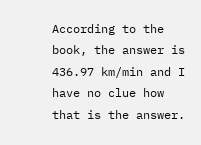According to the book, the answer is 436.97 km/min and I have no clue how that is the answer.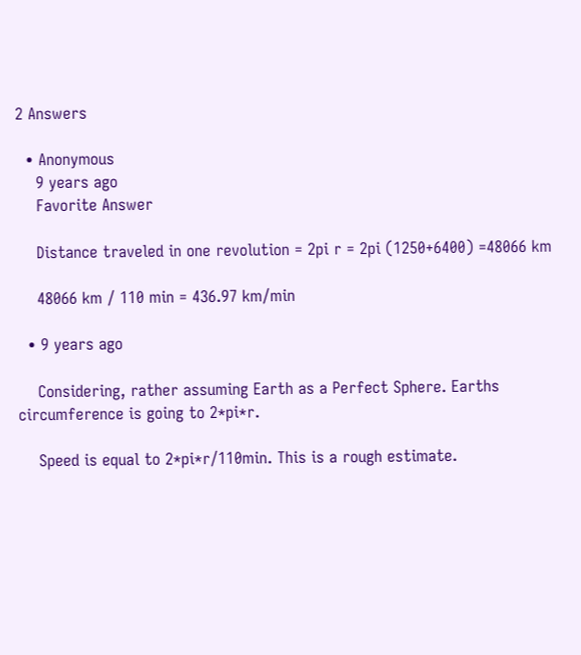2 Answers

  • Anonymous
    9 years ago
    Favorite Answer

    Distance traveled in one revolution = 2pi r = 2pi (1250+6400) =48066 km

    48066 km / 110 min = 436.97 km/min

  • 9 years ago

    Considering, rather assuming Earth as a Perfect Sphere. Earths circumference is going to 2*pi*r.

    Speed is equal to 2*pi*r/110min. This is a rough estimate.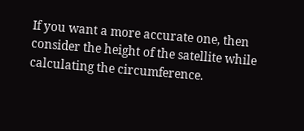If you want a more accurate one, then consider the height of the satellite while calculating the circumference.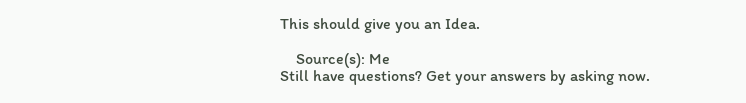This should give you an Idea.

    Source(s): Me
Still have questions? Get your answers by asking now.